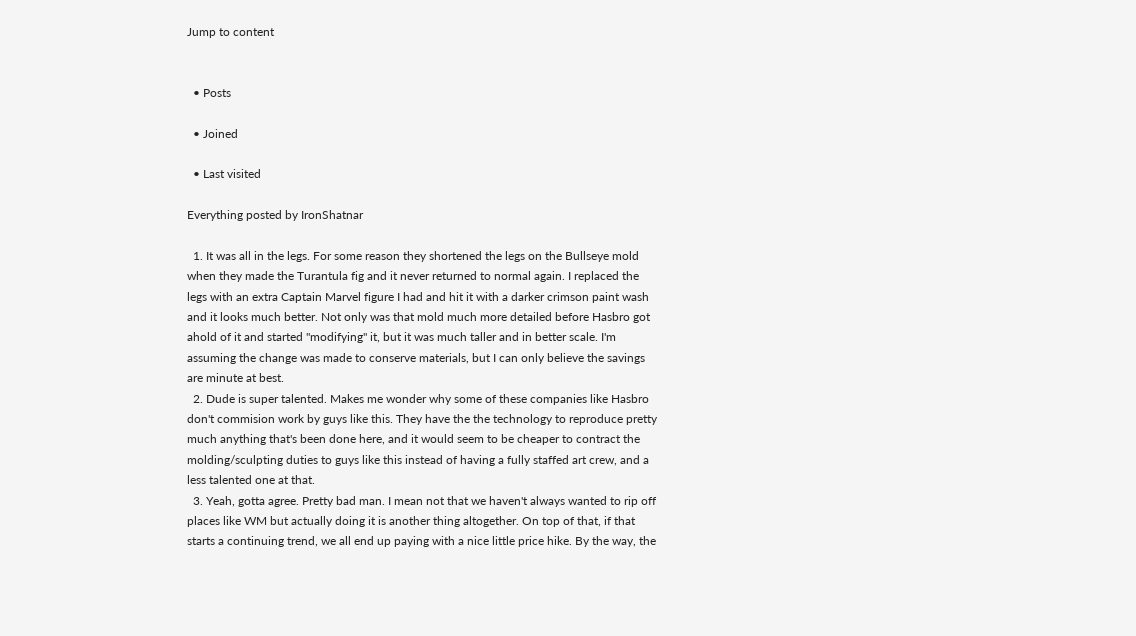Jump to content


  • Posts

  • Joined

  • Last visited

Everything posted by IronShatnar

  1. It was all in the legs. For some reason they shortened the legs on the Bullseye mold when they made the Turantula fig and it never returned to normal again. I replaced the legs with an extra Captain Marvel figure I had and hit it with a darker crimson paint wash and it looks much better. Not only was that mold much more detailed before Hasbro got ahold of it and started "modifying" it, but it was much taller and in better scale. I'm assuming the change was made to conserve materials, but I can only believe the savings are minute at best.
  2. Dude is super talented. Makes me wonder why some of these companies like Hasbro don't commision work by guys like this. They have the the technology to reproduce pretty much anything that's been done here, and it would seem to be cheaper to contract the molding/sculpting duties to guys like this instead of having a fully staffed art crew, and a less talented one at that.
  3. Yeah, gotta agree. Pretty bad man. I mean not that we haven't always wanted to rip off places like WM but actually doing it is another thing altogether. On top of that, if that starts a continuing trend, we all end up paying with a nice little price hike. By the way, the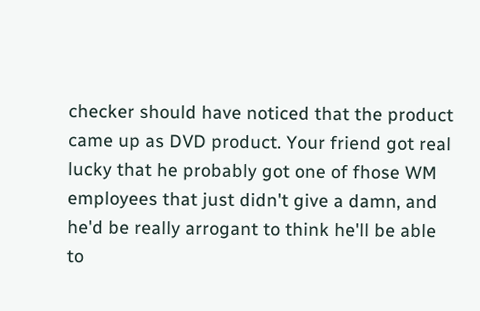checker should have noticed that the product came up as DVD product. Your friend got real lucky that he probably got one of fhose WM employees that just didn't give a damn, and he'd be really arrogant to think he'll be able to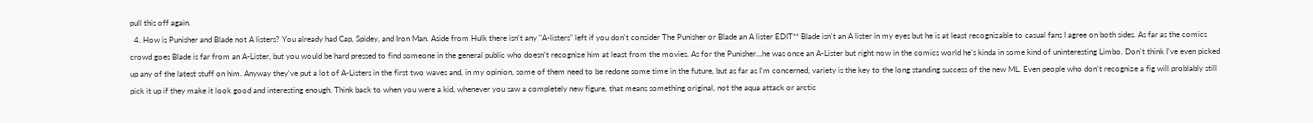pull this off again.
  4. How is Punisher and Blade not A listers? You already had Cap, Spidey, and Iron Man. Aside from Hulk there isn't any "A-listers" left if you don't consider The Punisher or Blade an A lister EDIT** Blade isn't an A lister in my eyes but he is at least recognizable to casual fans I agree on both sides. As far as the comics crowd goes Blade is far from an A-Lister, but you would be hard pressed to find someone in the general public who doesn't recognize him at least from the movies. As for the Punisher...he was once an A-Lister but right now in the comics world he's kinda in some kind of uninteresting Limbo. Don't think I've even picked up any of the latest stuff on him. Anyway they've put a lot of A-Listers in the first two waves and, in my opinion, some of them need to be redone some time in the future, but as far as I'm concerned, variety is the key to the long standing success of the new ML. Even people who don't recognize a fig will problably still pick it up if they make it look good and interesting enough. Think back to when you were a kid, whenever you saw a completely new figure, that means something original, not the aqua attack or arctic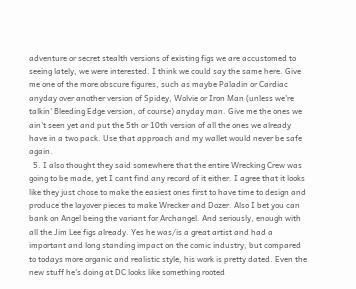adventure or secret stealth versions of existing figs we are accustomed to seeing lately, we were interested. I think we could say the same here. Give me one of the more obscure figures, such as maybe Paladin or Cardiac anyday over another version of Spidey, Wolvie or Iron Man (unless we're talkin' Bleeding Edge version, of course) anyday man. Give me the ones we ain't seen yet and put the 5th or 10th version of all the ones we already have in a two pack. Use that approach and my wallet would never be safe again.
  5. I also thought they said somewhere that the entire Wrecking Crew was going to be made, yet I cant find any record of it either. I agree that it looks like they just chose to make the easiest ones first to have time to design and produce the layover pieces to make Wrecker and Dozer. Also I bet you can bank on Angel being the variant for Archangel. And seriously, enough with all the Jim Lee figs already. Yes he was/is a great artist and had a important and long standing impact on the comic industry, but compared to todays more organic and realistic style, his work is pretty dated. Even the new stuff he's doing at DC looks like something rooted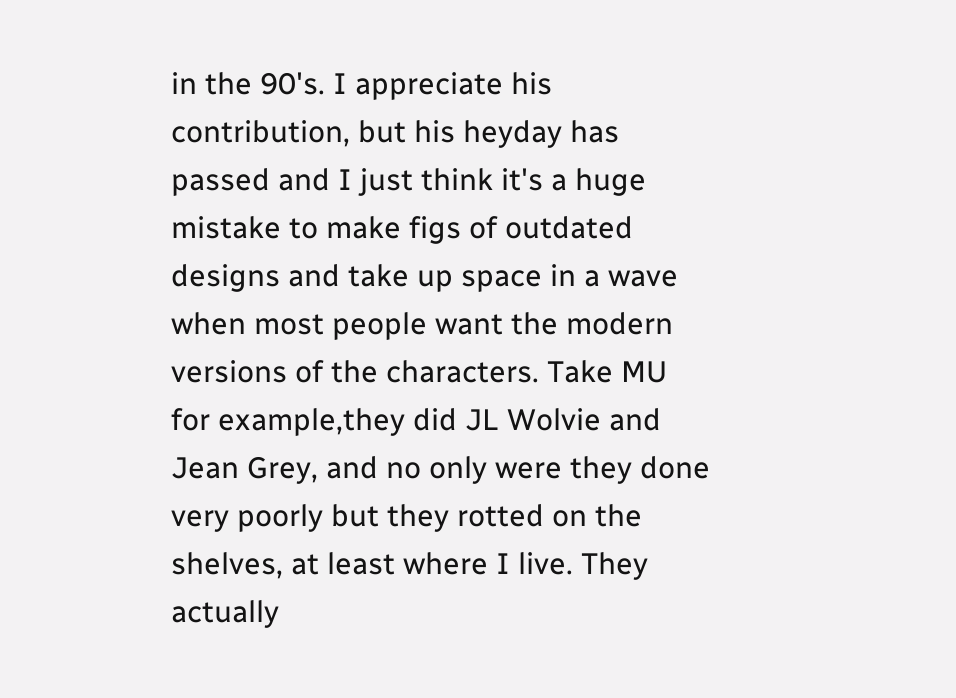in the 90's. I appreciate his contribution, but his heyday has passed and I just think it's a huge mistake to make figs of outdated designs and take up space in a wave when most people want the modern versions of the characters. Take MU for example,they did JL Wolvie and Jean Grey, and no only were they done very poorly but they rotted on the shelves, at least where I live. They actually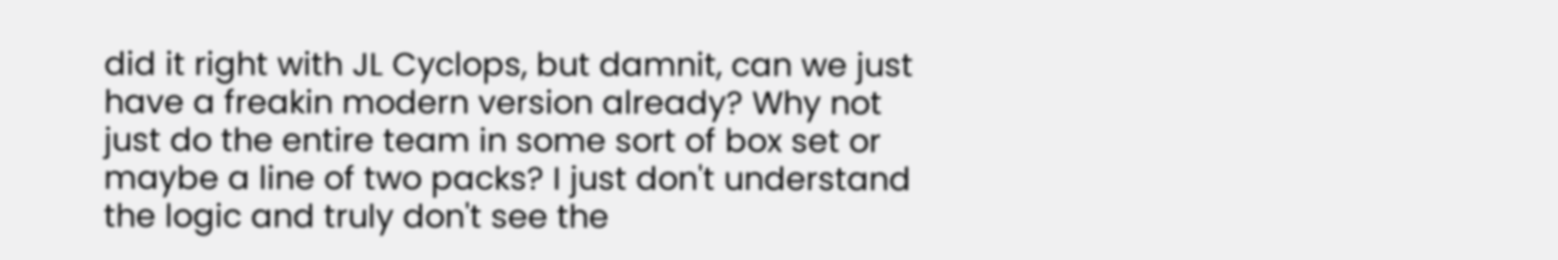did it right with JL Cyclops, but damnit, can we just have a freakin modern version already? Why not just do the entire team in some sort of box set or maybe a line of two packs? I just don't understand the logic and truly don't see the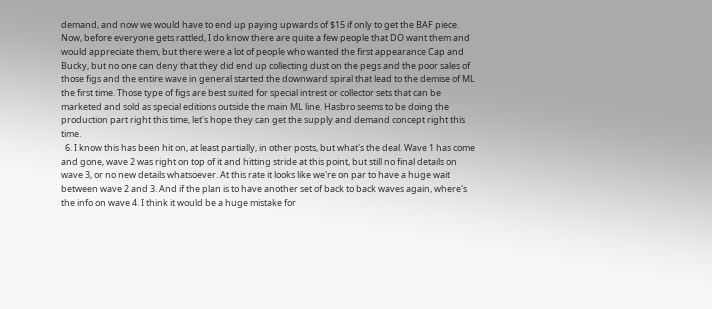demand, and now we would have to end up paying upwards of $15 if only to get the BAF piece. Now, before everyone gets rattled, I do know there are quite a few people that DO want them and would appreciate them, but there were a lot of people who wanted the first appearance Cap and Bucky, but no one can deny that they did end up collecting dust on the pegs and the poor sales of those figs and the entire wave in general started the downward spiral that lead to the demise of ML the first time. Those type of figs are best suited for special intrest or collector sets that can be marketed and sold as special editions outside the main ML line. Hasbro seems to be doing the production part right this time, let's hope they can get the supply and demand concept right this time.
  6. I know this has been hit on, at least partially, in other posts, but what's the deal. Wave 1 has come and gone, wave 2 was right on top of it and hitting stride at this point, but still no final details on wave 3, or no new details whatsoever. At this rate it looks like we're on par to have a huge wait between wave 2 and 3. And if the plan is to have another set of back to back waves again, where's the info on wave 4. I think it would be a huge mistake for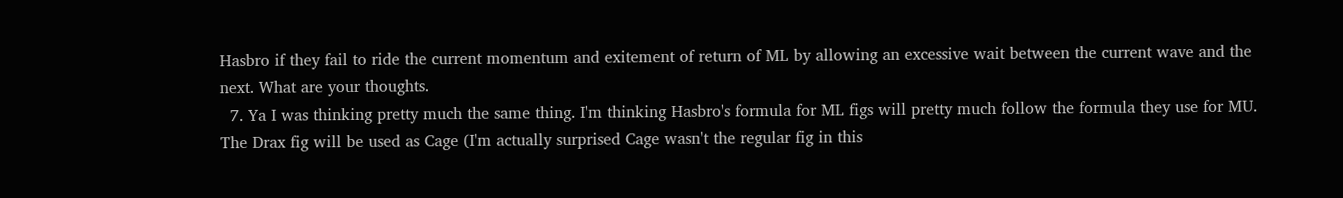Hasbro if they fail to ride the current momentum and exitement of return of ML by allowing an excessive wait between the current wave and the next. What are your thoughts.
  7. Ya I was thinking pretty much the same thing. I'm thinking Hasbro's formula for ML figs will pretty much follow the formula they use for MU. The Drax fig will be used as Cage (I'm actually surprised Cage wasn't the regular fig in this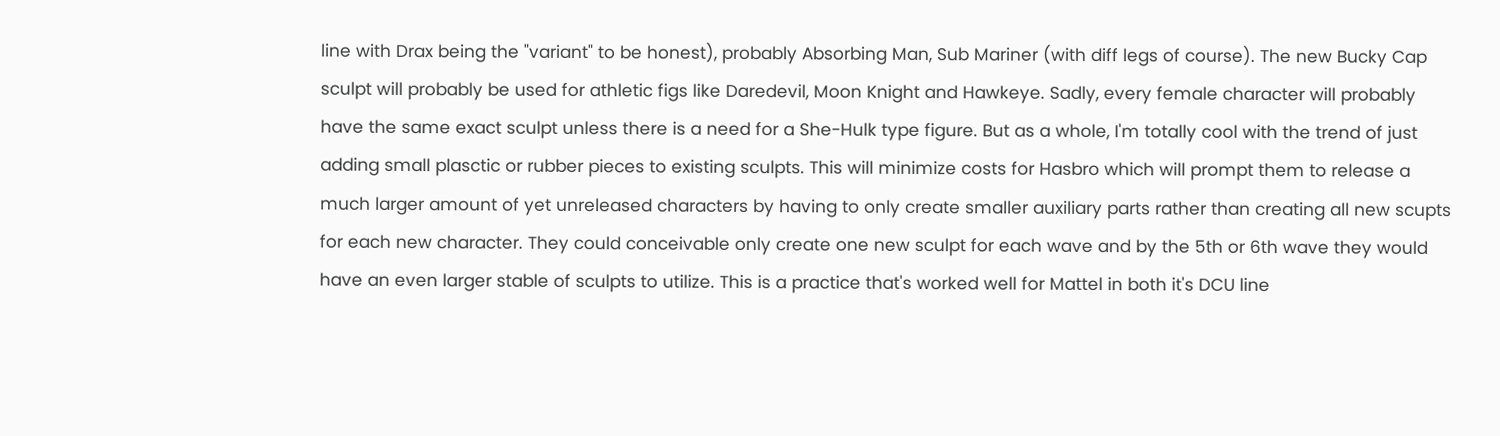line with Drax being the "variant" to be honest), probably Absorbing Man, Sub Mariner (with diff legs of course). The new Bucky Cap sculpt will probably be used for athletic figs like Daredevil, Moon Knight and Hawkeye. Sadly, every female character will probably have the same exact sculpt unless there is a need for a She-Hulk type figure. But as a whole, I'm totally cool with the trend of just adding small plasctic or rubber pieces to existing sculpts. This will minimize costs for Hasbro which will prompt them to release a much larger amount of yet unreleased characters by having to only create smaller auxiliary parts rather than creating all new scupts for each new character. They could conceivable only create one new sculpt for each wave and by the 5th or 6th wave they would have an even larger stable of sculpts to utilize. This is a practice that's worked well for Mattel in both it's DCU line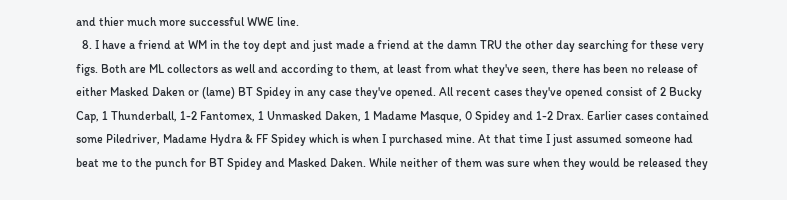and thier much more successful WWE line.
  8. I have a friend at WM in the toy dept and just made a friend at the damn TRU the other day searching for these very figs. Both are ML collectors as well and according to them, at least from what they've seen, there has been no release of either Masked Daken or (lame) BT Spidey in any case they've opened. All recent cases they've opened consist of 2 Bucky Cap, 1 Thunderball, 1-2 Fantomex, 1 Unmasked Daken, 1 Madame Masque, 0 Spidey and 1-2 Drax. Earlier cases contained some Piledriver, Madame Hydra & FF Spidey which is when I purchased mine. At that time I just assumed someone had beat me to the punch for BT Spidey and Masked Daken. While neither of them was sure when they would be released they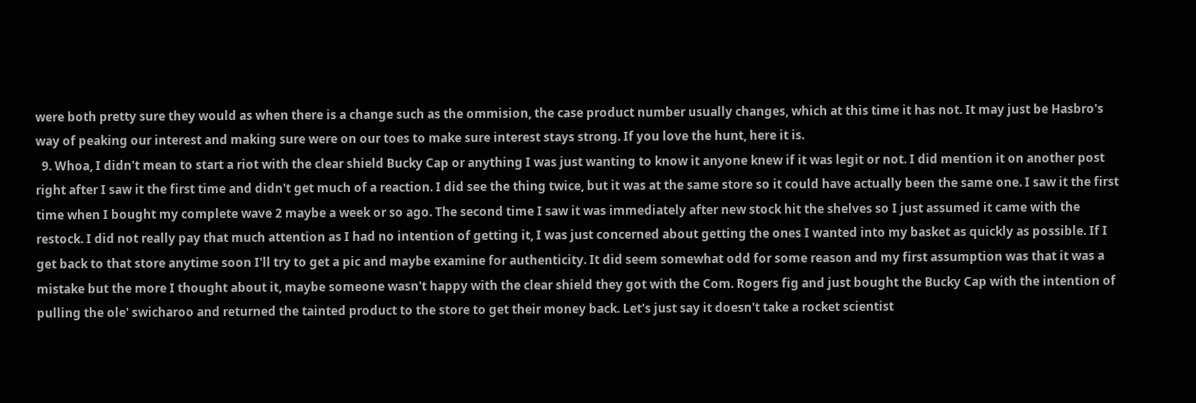were both pretty sure they would as when there is a change such as the ommision, the case product number usually changes, which at this time it has not. It may just be Hasbro's way of peaking our interest and making sure were on our toes to make sure interest stays strong. If you love the hunt, here it is.
  9. Whoa, I didn't mean to start a riot with the clear shield Bucky Cap or anything I was just wanting to know it anyone knew if it was legit or not. I did mention it on another post right after I saw it the first time and didn't get much of a reaction. I did see the thing twice, but it was at the same store so it could have actually been the same one. I saw it the first time when I bought my complete wave 2 maybe a week or so ago. The second time I saw it was immediately after new stock hit the shelves so I just assumed it came with the restock. I did not really pay that much attention as I had no intention of getting it, I was just concerned about getting the ones I wanted into my basket as quickly as possible. If I get back to that store anytime soon I'll try to get a pic and maybe examine for authenticity. It did seem somewhat odd for some reason and my first assumption was that it was a mistake but the more I thought about it, maybe someone wasn't happy with the clear shield they got with the Com. Rogers fig and just bought the Bucky Cap with the intention of pulling the ole' swicharoo and returned the tainted product to the store to get their money back. Let's just say it doesn't take a rocket scientist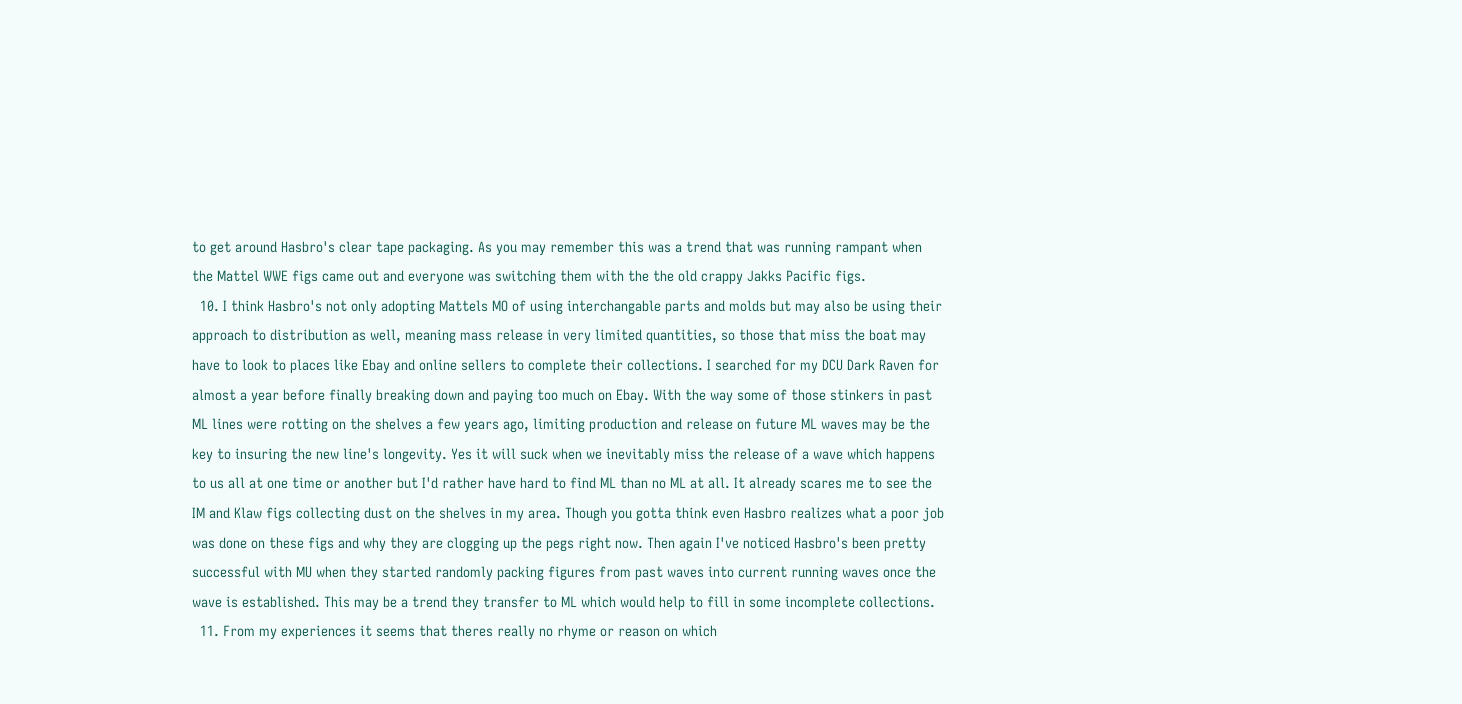to get around Hasbro's clear tape packaging. As you may remember this was a trend that was running rampant when the Mattel WWE figs came out and everyone was switching them with the the old crappy Jakks Pacific figs.
  10. I think Hasbro's not only adopting Mattels MO of using interchangable parts and molds but may also be using their approach to distribution as well, meaning mass release in very limited quantities, so those that miss the boat may have to look to places like Ebay and online sellers to complete their collections. I searched for my DCU Dark Raven for almost a year before finally breaking down and paying too much on Ebay. With the way some of those stinkers in past ML lines were rotting on the shelves a few years ago, limiting production and release on future ML waves may be the key to insuring the new line's longevity. Yes it will suck when we inevitably miss the release of a wave which happens to us all at one time or another but I'd rather have hard to find ML than no ML at all. It already scares me to see the IM and Klaw figs collecting dust on the shelves in my area. Though you gotta think even Hasbro realizes what a poor job was done on these figs and why they are clogging up the pegs right now. Then again I've noticed Hasbro's been pretty successful with MU when they started randomly packing figures from past waves into current running waves once the wave is established. This may be a trend they transfer to ML which would help to fill in some incomplete collections.
  11. From my experiences it seems that theres really no rhyme or reason on which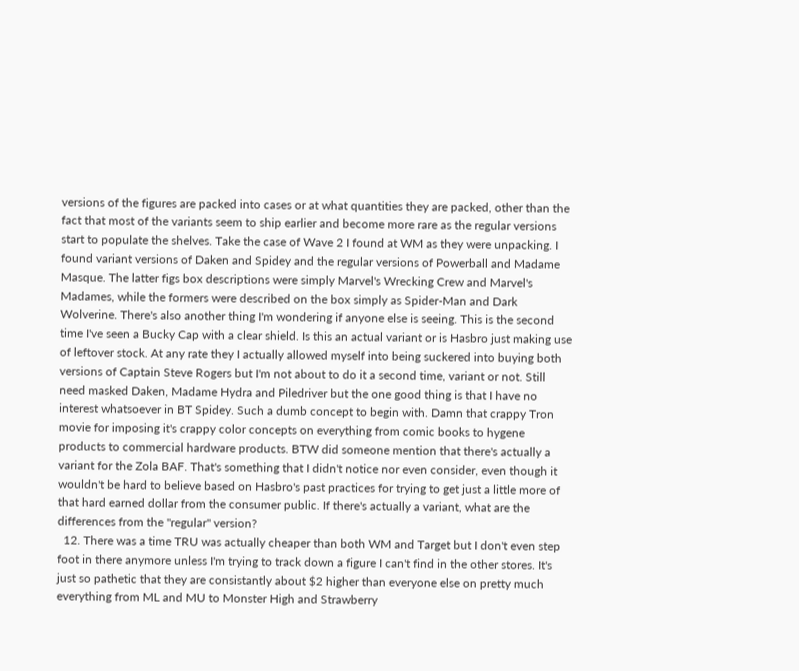versions of the figures are packed into cases or at what quantities they are packed, other than the fact that most of the variants seem to ship earlier and become more rare as the regular versions start to populate the shelves. Take the case of Wave 2 I found at WM as they were unpacking. I found variant versions of Daken and Spidey and the regular versions of Powerball and Madame Masque. The latter figs box descriptions were simply Marvel's Wrecking Crew and Marvel's Madames, while the formers were described on the box simply as Spider-Man and Dark Wolverine. There's also another thing I'm wondering if anyone else is seeing. This is the second time I've seen a Bucky Cap with a clear shield. Is this an actual variant or is Hasbro just making use of leftover stock. At any rate they I actually allowed myself into being suckered into buying both versions of Captain Steve Rogers but I'm not about to do it a second time, variant or not. Still need masked Daken, Madame Hydra and Piledriver but the one good thing is that I have no interest whatsoever in BT Spidey. Such a dumb concept to begin with. Damn that crappy Tron movie for imposing it's crappy color concepts on everything from comic books to hygene products to commercial hardware products. BTW did someone mention that there's actually a variant for the Zola BAF. That's something that I didn't notice nor even consider, even though it wouldn't be hard to believe based on Hasbro's past practices for trying to get just a little more of that hard earned dollar from the consumer public. If there's actually a variant, what are the differences from the "regular" version?
  12. There was a time TRU was actually cheaper than both WM and Target but I don't even step foot in there anymore unless I'm trying to track down a figure I can't find in the other stores. It's just so pathetic that they are consistantly about $2 higher than everyone else on pretty much everything from ML and MU to Monster High and Strawberry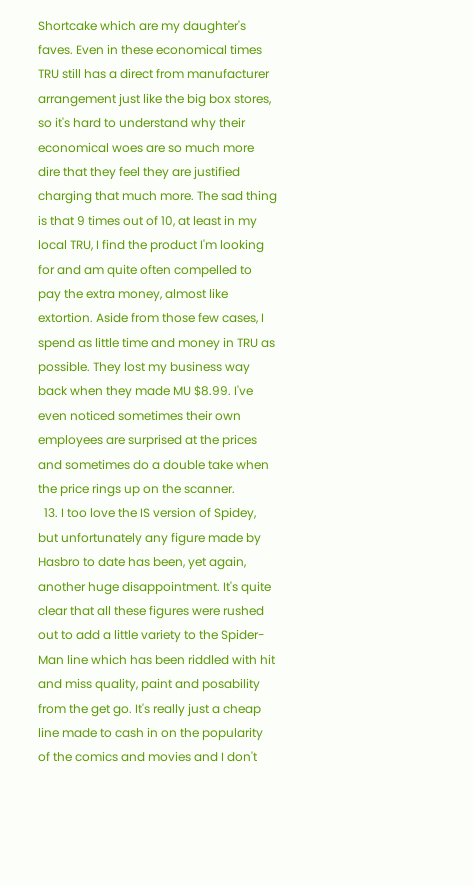Shortcake which are my daughter's faves. Even in these economical times TRU still has a direct from manufacturer arrangement just like the big box stores, so it's hard to understand why their economical woes are so much more dire that they feel they are justified charging that much more. The sad thing is that 9 times out of 10, at least in my local TRU, I find the product I'm looking for and am quite often compelled to pay the extra money, almost like extortion. Aside from those few cases, I spend as little time and money in TRU as possible. They lost my business way back when they made MU $8.99. I've even noticed sometimes their own employees are surprised at the prices and sometimes do a double take when the price rings up on the scanner.
  13. I too love the IS version of Spidey, but unfortunately any figure made by Hasbro to date has been, yet again, another huge disappointment. It's quite clear that all these figures were rushed out to add a little variety to the Spider-Man line which has been riddled with hit and miss quality, paint and posability from the get go. It's really just a cheap line made to cash in on the popularity of the comics and movies and I don't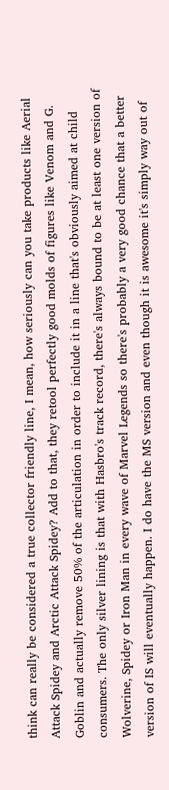think can really be considered a true collector friendly line, I mean, how seriously can you take products like Aerial Attack Spidey and Arctic Attack Spidey? Add to that, they retool perfectly good molds of figures like Venom and G. Goblin and actually remove 50% of the articulation in order to include it in a line that's obviously aimed at child consumers. The only silver lining is that with Hasbro's track record, there's always bound to be at least one version of Wolverine, Spidey or Iron Man in every wave of Marvel Legends so there's probably a very good chance that a better version of IS will eventually happen. I do have the MS version and even though it is awesome it's simply way out of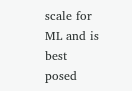scale for ML and is best posed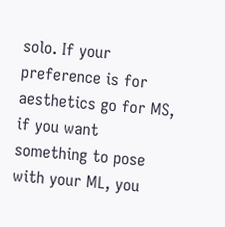solo. If your preference is for aesthetics go for MS, if you want something to pose with your ML, you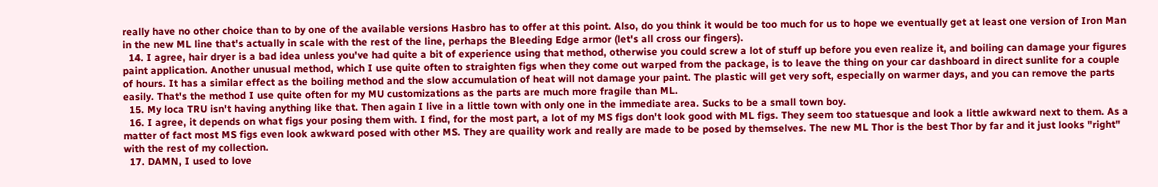really have no other choice than to by one of the available versions Hasbro has to offer at this point. Also, do you think it would be too much for us to hope we eventually get at least one version of Iron Man in the new ML line that's actually in scale with the rest of the line, perhaps the Bleeding Edge armor (let's all cross our fingers).
  14. I agree, hair dryer is a bad idea unless you've had quite a bit of experience using that method, otherwise you could screw a lot of stuff up before you even realize it, and boiling can damage your figures paint application. Another unusual method, which I use quite often to straighten figs when they come out warped from the package, is to leave the thing on your car dashboard in direct sunlite for a couple of hours. It has a similar effect as the boiling method and the slow accumulation of heat will not damage your paint. The plastic will get very soft, especially on warmer days, and you can remove the parts easily. That's the method I use quite often for my MU customizations as the parts are much more fragile than ML.
  15. My loca TRU isn't having anything like that. Then again I live in a little town with only one in the immediate area. Sucks to be a small town boy.
  16. I agree, it depends on what figs your posing them with. I find, for the most part, a lot of my MS figs don't look good with ML figs. They seem too statuesque and look a little awkward next to them. As a matter of fact most MS figs even look awkward posed with other MS. They are quaility work and really are made to be posed by themselves. The new ML Thor is the best Thor by far and it just looks "right" with the rest of my collection.
  17. DAMN, I used to love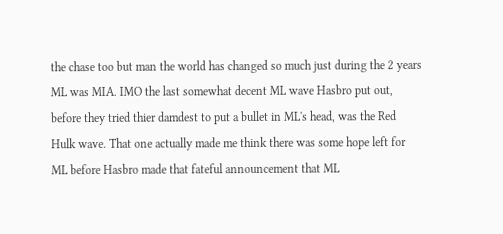the chase too but man the world has changed so much just during the 2 years ML was MIA. IMO the last somewhat decent ML wave Hasbro put out, before they tried thier damdest to put a bullet in ML's head, was the Red Hulk wave. That one actually made me think there was some hope left for ML before Hasbro made that fateful announcement that ML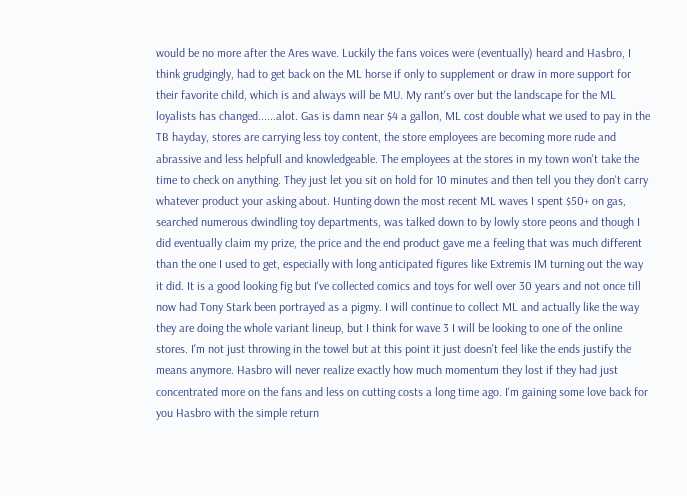would be no more after the Ares wave. Luckily the fans voices were (eventually) heard and Hasbro, I think grudgingly, had to get back on the ML horse if only to supplement or draw in more support for their favorite child, which is and always will be MU. My rant's over but the landscape for the ML loyalists has changed......alot. Gas is damn near $4 a gallon, ML cost double what we used to pay in the TB hayday, stores are carrying less toy content, the store employees are becoming more rude and abrassive and less helpfull and knowledgeable. The employees at the stores in my town won't take the time to check on anything. They just let you sit on hold for 10 minutes and then tell you they don't carry whatever product your asking about. Hunting down the most recent ML waves I spent $50+ on gas, searched numerous dwindling toy departments, was talked down to by lowly store peons and though I did eventually claim my prize, the price and the end product gave me a feeling that was much different than the one I used to get, especially with long anticipated figures like Extremis IM turning out the way it did. It is a good looking fig but I've collected comics and toys for well over 30 years and not once till now had Tony Stark been portrayed as a pigmy. I will continue to collect ML and actually like the way they are doing the whole variant lineup, but I think for wave 3 I will be looking to one of the online stores. I'm not just throwing in the towel but at this point it just doesn't feel like the ends justify the means anymore. Hasbro will never realize exactly how much momentum they lost if they had just concentrated more on the fans and less on cutting costs a long time ago. I'm gaining some love back for you Hasbro with the simple return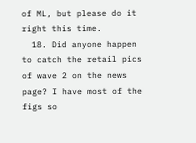of ML, but please do it right this time.
  18. Did anyone happen to catch the retail pics of wave 2 on the news page? I have most of the figs so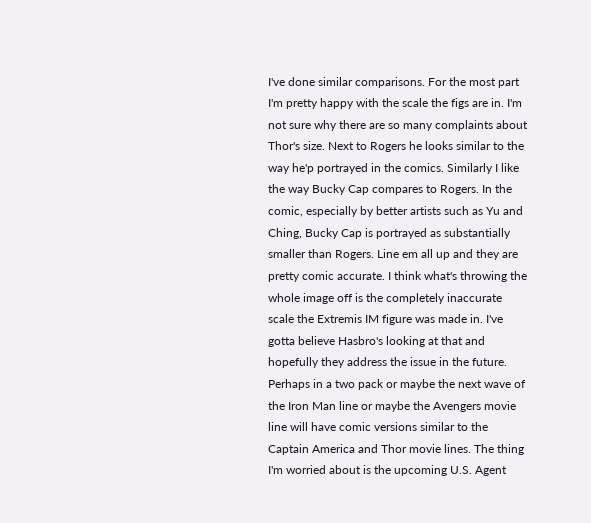I've done similar comparisons. For the most part I'm pretty happy with the scale the figs are in. I'm not sure why there are so many complaints about Thor's size. Next to Rogers he looks similar to the way he'p portrayed in the comics. Similarly I like the way Bucky Cap compares to Rogers. In the comic, especially by better artists such as Yu and Ching, Bucky Cap is portrayed as substantially smaller than Rogers. Line em all up and they are pretty comic accurate. I think what's throwing the whole image off is the completely inaccurate scale the Extremis IM figure was made in. I've gotta believe Hasbro's looking at that and hopefully they address the issue in the future. Perhaps in a two pack or maybe the next wave of the Iron Man line or maybe the Avengers movie line will have comic versions similar to the Captain America and Thor movie lines. The thing I'm worried about is the upcoming U.S. Agent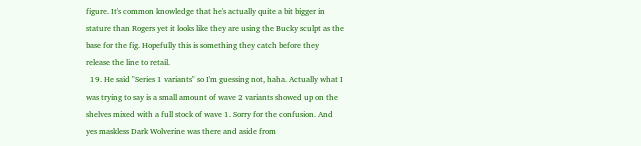figure. It's common knowledge that he's actually quite a bit bigger in stature than Rogers yet it looks like they are using the Bucky sculpt as the base for the fig. Hopefully this is something they catch before they release the line to retail.
  19. He said "Series 1 variants" so I'm guessing not, haha. Actually what I was trying to say is a small amount of wave 2 variants showed up on the shelves mixed with a full stock of wave 1. Sorry for the confusion. And yes maskless Dark Wolverine was there and aside from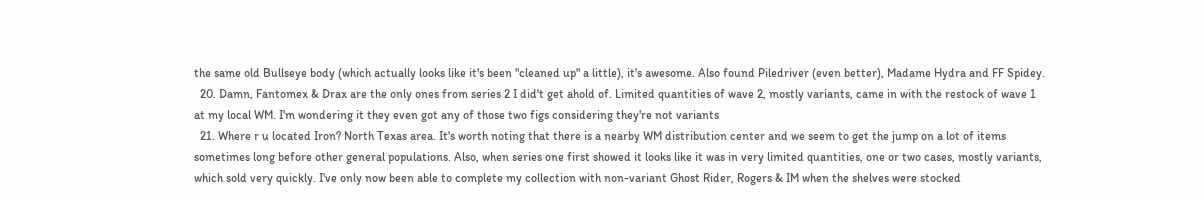the same old Bullseye body (which actually looks like it's been "cleaned up" a little), it's awesome. Also found Piledriver (even better), Madame Hydra and FF Spidey.
  20. Damn, Fantomex & Drax are the only ones from series 2 I did't get ahold of. Limited quantities of wave 2, mostly variants, came in with the restock of wave 1 at my local WM. I'm wondering it they even got any of those two figs considering they're not variants
  21. Where r u located Iron? North Texas area. It's worth noting that there is a nearby WM distribution center and we seem to get the jump on a lot of items sometimes long before other general populations. Also, when series one first showed it looks like it was in very limited quantities, one or two cases, mostly variants, which sold very quickly. I've only now been able to complete my collection with non-variant Ghost Rider, Rogers & IM when the shelves were stocked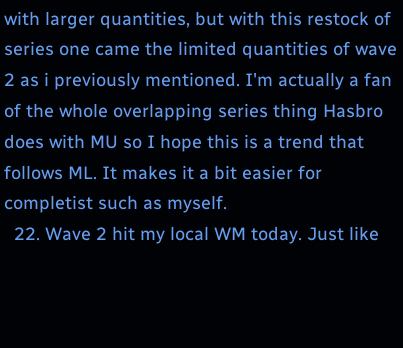with larger quantities, but with this restock of series one came the limited quantities of wave 2 as i previously mentioned. I'm actually a fan of the whole overlapping series thing Hasbro does with MU so I hope this is a trend that follows ML. It makes it a bit easier for completist such as myself.
  22. Wave 2 hit my local WM today. Just like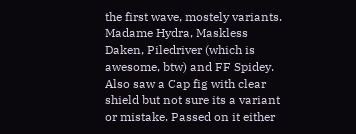the first wave, mostely variants. Madame Hydra, Maskless Daken, Piledriver (which is awesome, btw) and FF Spidey. Also saw a Cap fig with clear shield but not sure its a variant or mistake. Passed on it either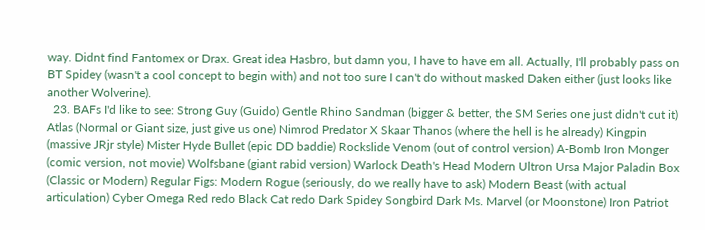way. Didnt find Fantomex or Drax. Great idea Hasbro, but damn you, I have to have em all. Actually, I'll probably pass on BT Spidey (wasn't a cool concept to begin with) and not too sure I can't do without masked Daken either (just looks like another Wolverine).
  23. BAFs I'd like to see: Strong Guy (Guido) Gentle Rhino Sandman (bigger & better, the SM Series one just didn't cut it) Atlas (Normal or Giant size, just give us one) Nimrod Predator X Skaar Thanos (where the hell is he already) Kingpin (massive JRjr style) Mister Hyde Bullet (epic DD baddie) Rockslide Venom (out of control version) A-Bomb Iron Monger (comic version, not movie) Wolfsbane (giant rabid version) Warlock Death's Head Modern Ultron Ursa Major Paladin Box (Classic or Modern) Regular Figs: Modern Rogue (seriously, do we really have to ask) Modern Beast (with actual articulation) Cyber Omega Red redo Black Cat redo Dark Spidey Songbird Dark Ms. Marvel (or Moonstone) Iron Patriot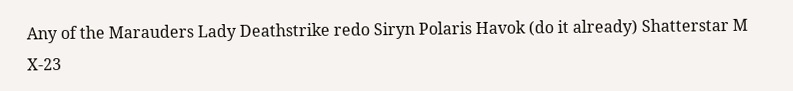Any of the Marauders Lady Deathstrike redo Siryn Polaris Havok (do it already) Shatterstar M X-23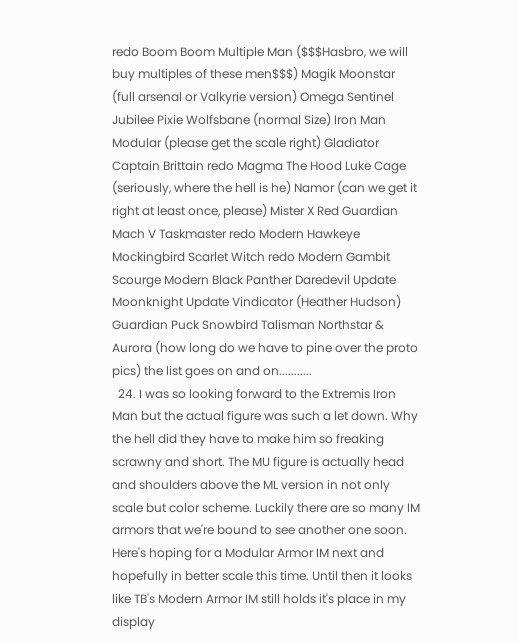redo Boom Boom Multiple Man ($$$Hasbro, we will buy multiples of these men$$$) Magik Moonstar (full arsenal or Valkyrie version) Omega Sentinel Jubilee Pixie Wolfsbane (normal Size) Iron Man Modular (please get the scale right) Gladiator Captain Brittain redo Magma The Hood Luke Cage (seriously, where the hell is he) Namor (can we get it right at least once, please) Mister X Red Guardian Mach V Taskmaster redo Modern Hawkeye Mockingbird Scarlet Witch redo Modern Gambit Scourge Modern Black Panther Daredevil Update Moonknight Update Vindicator (Heather Hudson) Guardian Puck Snowbird Talisman Northstar & Aurora (how long do we have to pine over the proto pics) the list goes on and on...........
  24. I was so looking forward to the Extremis Iron Man but the actual figure was such a let down. Why the hell did they have to make him so freaking scrawny and short. The MU figure is actually head and shoulders above the ML version in not only scale but color scheme. Luckily there are so many IM armors that we're bound to see another one soon. Here's hoping for a Modular Armor IM next and hopefully in better scale this time. Until then it looks like TB's Modern Armor IM still holds it's place in my display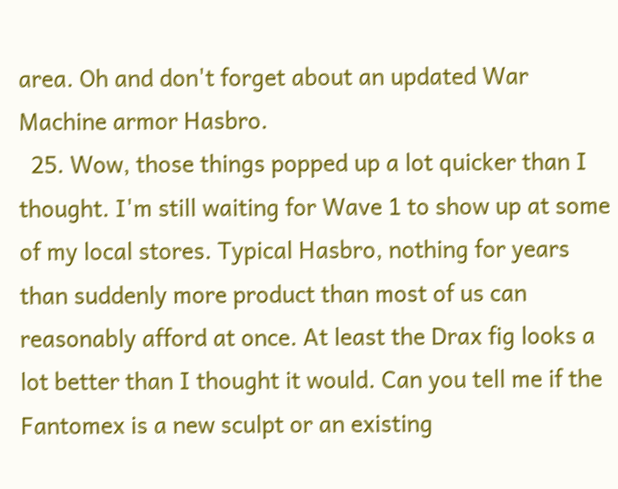area. Oh and don't forget about an updated War Machine armor Hasbro.
  25. Wow, those things popped up a lot quicker than I thought. I'm still waiting for Wave 1 to show up at some of my local stores. Typical Hasbro, nothing for years than suddenly more product than most of us can reasonably afford at once. At least the Drax fig looks a lot better than I thought it would. Can you tell me if the Fantomex is a new sculpt or an existing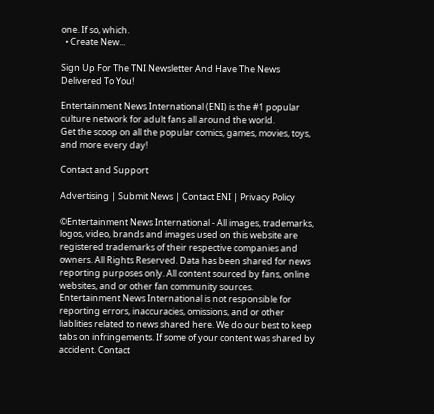one. If so, which.
  • Create New...

Sign Up For The TNI Newsletter And Have The News Delivered To You!

Entertainment News International (ENI) is the #1 popular culture network for adult fans all around the world.
Get the scoop on all the popular comics, games, movies, toys, and more every day!

Contact and Support

Advertising | Submit News | Contact ENI | Privacy Policy

©Entertainment News International - All images, trademarks, logos, video, brands and images used on this website are registered trademarks of their respective companies and owners. All Rights Reserved. Data has been shared for news reporting purposes only. All content sourced by fans, online websites, and or other fan community sources. Entertainment News International is not responsible for reporting errors, inaccuracies, omissions, and or other liablities related to news shared here. We do our best to keep tabs on infringements. If some of your content was shared by accident. Contact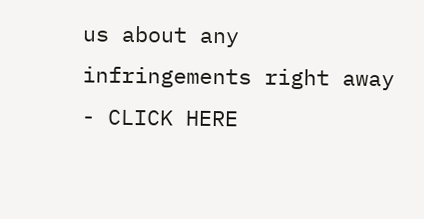us about any infringements right away - CLICK HERE